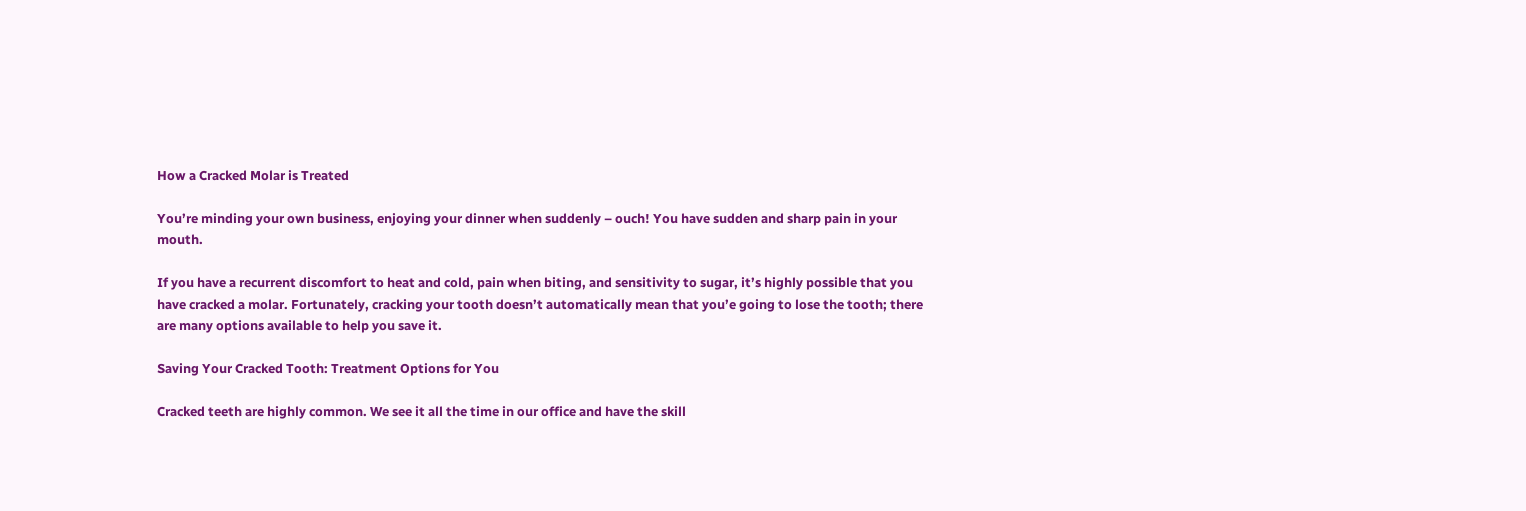How a Cracked Molar is Treated

You’re minding your own business, enjoying your dinner when suddenly – ouch! You have sudden and sharp pain in your mouth.

If you have a recurrent discomfort to heat and cold, pain when biting, and sensitivity to sugar, it’s highly possible that you have cracked a molar. Fortunately, cracking your tooth doesn’t automatically mean that you’e going to lose the tooth; there are many options available to help you save it.

Saving Your Cracked Tooth: Treatment Options for You

Cracked teeth are highly common. We see it all the time in our office and have the skill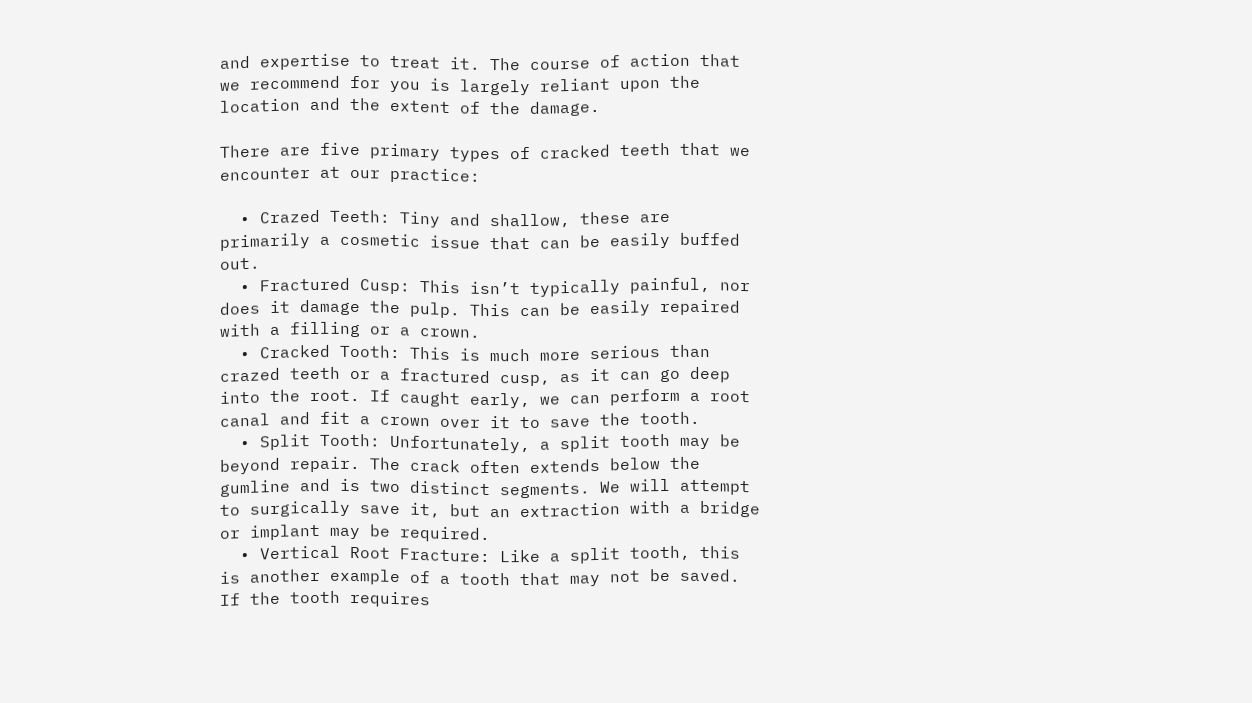and expertise to treat it. The course of action that we recommend for you is largely reliant upon the location and the extent of the damage.

There are five primary types of cracked teeth that we encounter at our practice:

  • Crazed Teeth: Tiny and shallow, these are primarily a cosmetic issue that can be easily buffed out.
  • Fractured Cusp: This isn’t typically painful, nor does it damage the pulp. This can be easily repaired with a filling or a crown.
  • Cracked Tooth: This is much more serious than crazed teeth or a fractured cusp, as it can go deep into the root. If caught early, we can perform a root canal and fit a crown over it to save the tooth.
  • Split Tooth: Unfortunately, a split tooth may be beyond repair. The crack often extends below the gumline and is two distinct segments. We will attempt to surgically save it, but an extraction with a bridge or implant may be required.
  • Vertical Root Fracture: Like a split tooth, this is another example of a tooth that may not be saved. If the tooth requires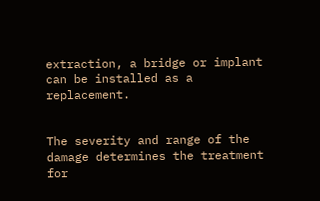extraction, a bridge or implant can be installed as a replacement.


The severity and range of the damage determines the treatment for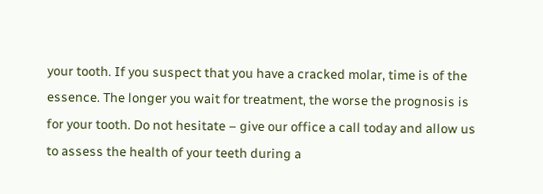your tooth. If you suspect that you have a cracked molar, time is of the essence. The longer you wait for treatment, the worse the prognosis is for your tooth. Do not hesitate – give our office a call today and allow us to assess the health of your teeth during a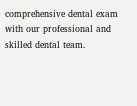comprehensive dental exam with our professional and skilled dental team.